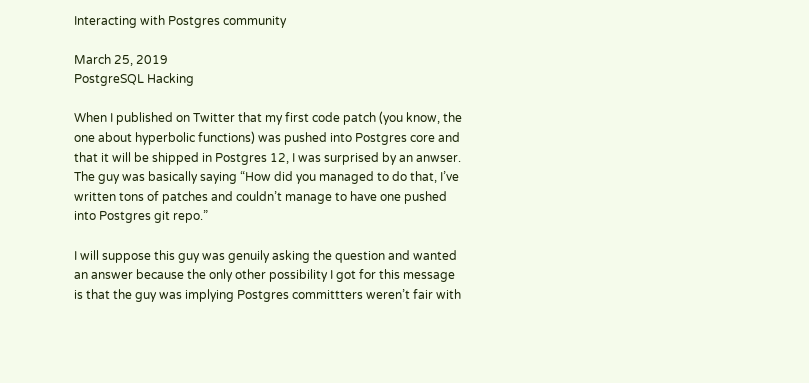Interacting with Postgres community

March 25, 2019
PostgreSQL Hacking

When I published on Twitter that my first code patch (you know, the one about hyperbolic functions) was pushed into Postgres core and that it will be shipped in Postgres 12, I was surprised by an anwser. The guy was basically saying “How did you managed to do that, I’ve written tons of patches and couldn’t manage to have one pushed into Postgres git repo.”

I will suppose this guy was genuily asking the question and wanted an answer because the only other possibility I got for this message is that the guy was implying Postgres committters weren’t fair with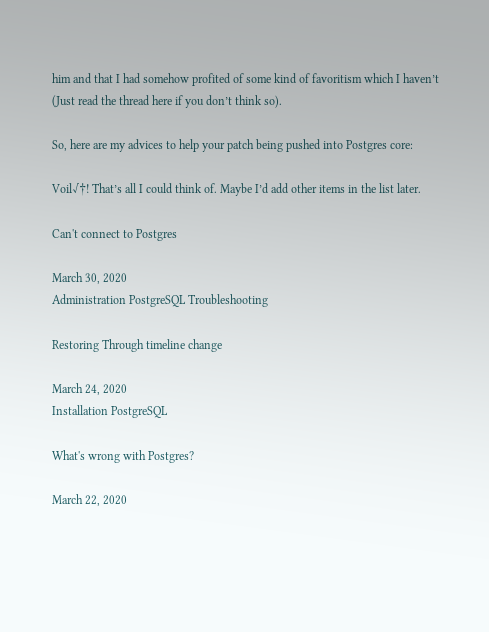him and that I had somehow profited of some kind of favoritism which I haven’t (Just read the thread here if you don’t think so).

So, here are my advices to help your patch being pushed into Postgres core:

Voil√†! That’s all I could think of. Maybe I’d add other items in the list later.

Can't connect to Postgres

March 30, 2020
Administration PostgreSQL Troubleshooting

Restoring Through timeline change

March 24, 2020
Installation PostgreSQL

What's wrong with Postgres?

March 22, 2020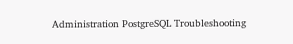Administration PostgreSQL Troubleshooting